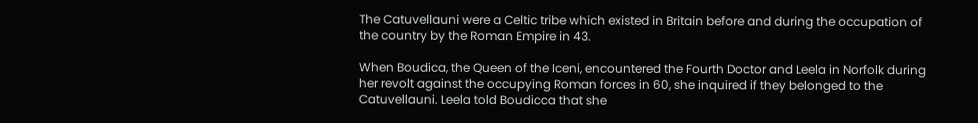The Catuvellauni were a Celtic tribe which existed in Britain before and during the occupation of the country by the Roman Empire in 43.

When Boudica, the Queen of the Iceni, encountered the Fourth Doctor and Leela in Norfolk during her revolt against the occupying Roman forces in 60, she inquired if they belonged to the Catuvellauni. Leela told Boudicca that she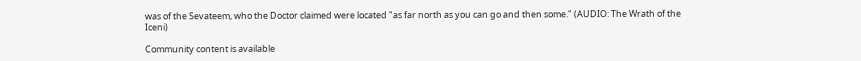was of the Sevateem, who the Doctor claimed were located "as far north as you can go and then some." (AUDIO: The Wrath of the Iceni)

Community content is available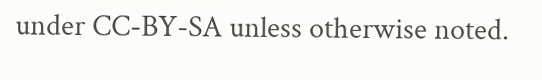under CC-BY-SA unless otherwise noted.